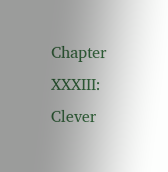Chapter XXXIII: Clever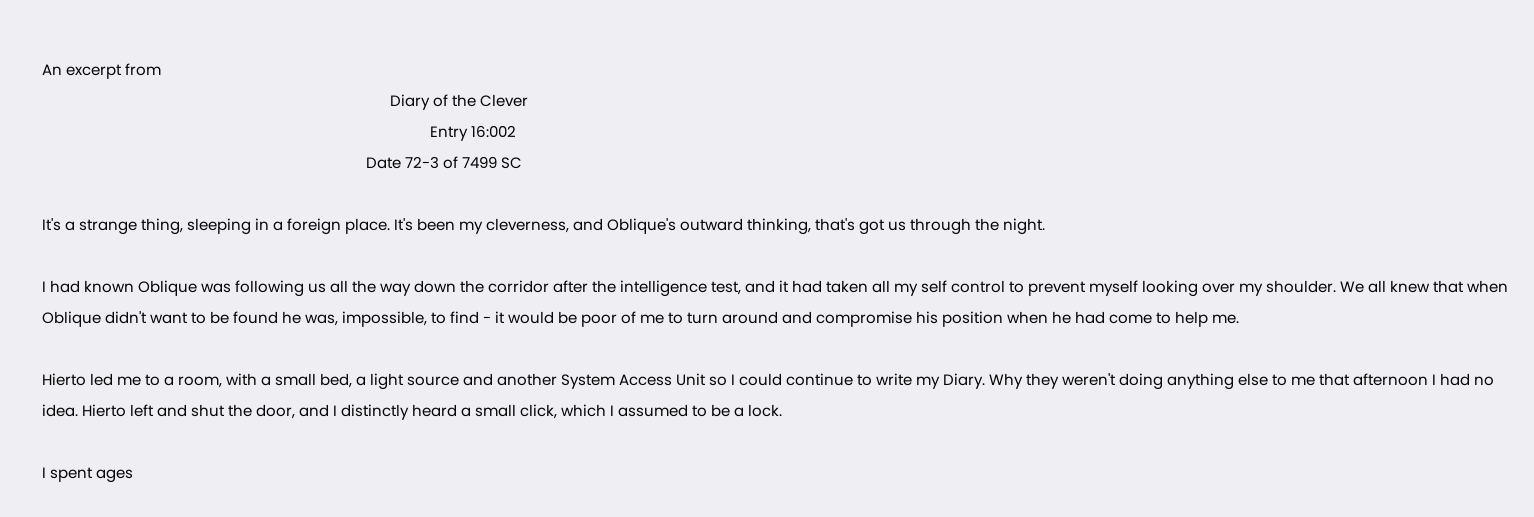An excerpt from
                                                                                       Diary of the Clever
                                                                                                 Entry 16:002
                                                                                 Date 72-3 of 7499 SC

It's a strange thing, sleeping in a foreign place. It's been my cleverness, and Oblique's outward thinking, that's got us through the night.

I had known Oblique was following us all the way down the corridor after the intelligence test, and it had taken all my self control to prevent myself looking over my shoulder. We all knew that when Oblique didn't want to be found he was, impossible, to find - it would be poor of me to turn around and compromise his position when he had come to help me.

Hierto led me to a room, with a small bed, a light source and another System Access Unit so I could continue to write my Diary. Why they weren't doing anything else to me that afternoon I had no idea. Hierto left and shut the door, and I distinctly heard a small click, which I assumed to be a lock.

I spent ages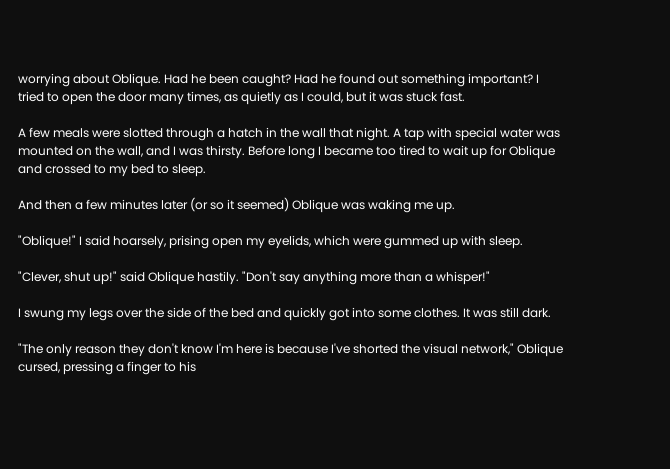worrying about Oblique. Had he been caught? Had he found out something important? I tried to open the door many times, as quietly as I could, but it was stuck fast.

A few meals were slotted through a hatch in the wall that night. A tap with special water was mounted on the wall, and I was thirsty. Before long I became too tired to wait up for Oblique and crossed to my bed to sleep.

And then a few minutes later (or so it seemed) Oblique was waking me up.

"Oblique!" I said hoarsely, prising open my eyelids, which were gummed up with sleep.

"Clever, shut up!" said Oblique hastily. "Don't say anything more than a whisper!"

I swung my legs over the side of the bed and quickly got into some clothes. It was still dark.

"The only reason they don't know I'm here is because I've shorted the visual network," Oblique cursed, pressing a finger to his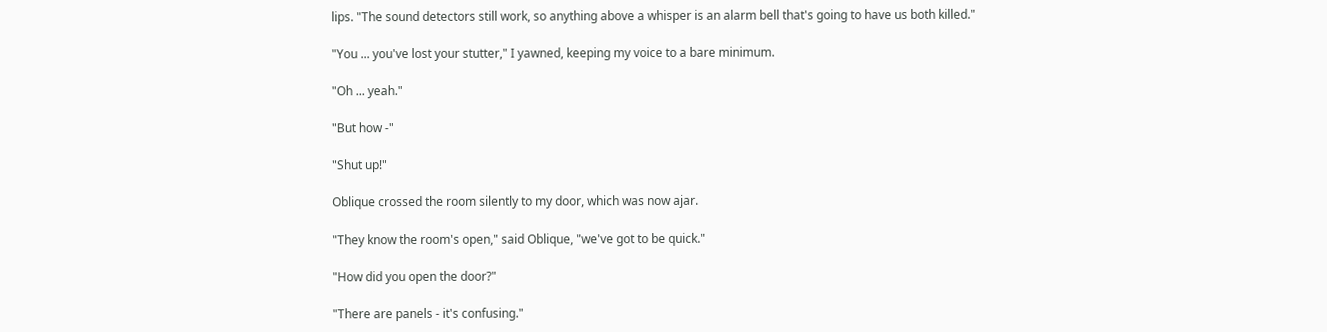lips. "The sound detectors still work, so anything above a whisper is an alarm bell that's going to have us both killed."

"You ... you've lost your stutter," I yawned, keeping my voice to a bare minimum.

"Oh ... yeah."

"But how -"

"Shut up!"

Oblique crossed the room silently to my door, which was now ajar.

"They know the room's open," said Oblique, "we've got to be quick."

"How did you open the door?"

"There are panels - it's confusing."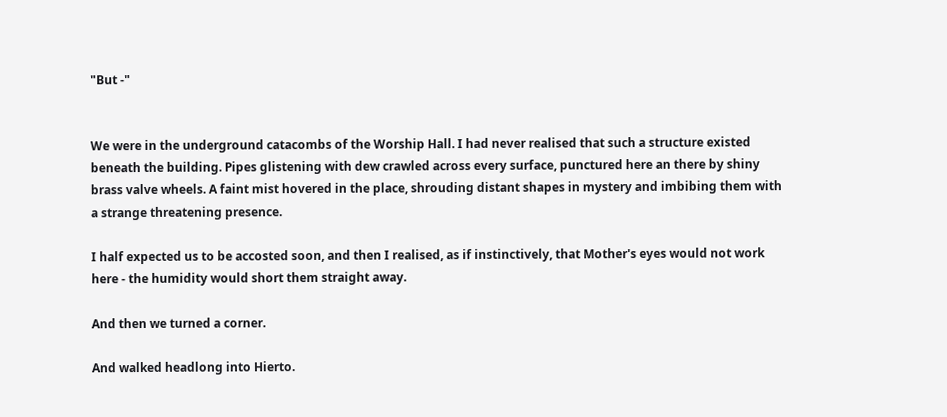"But -"


We were in the underground catacombs of the Worship Hall. I had never realised that such a structure existed beneath the building. Pipes glistening with dew crawled across every surface, punctured here an there by shiny brass valve wheels. A faint mist hovered in the place, shrouding distant shapes in mystery and imbibing them with a strange threatening presence.

I half expected us to be accosted soon, and then I realised, as if instinctively, that Mother's eyes would not work here - the humidity would short them straight away.

And then we turned a corner.

And walked headlong into Hierto.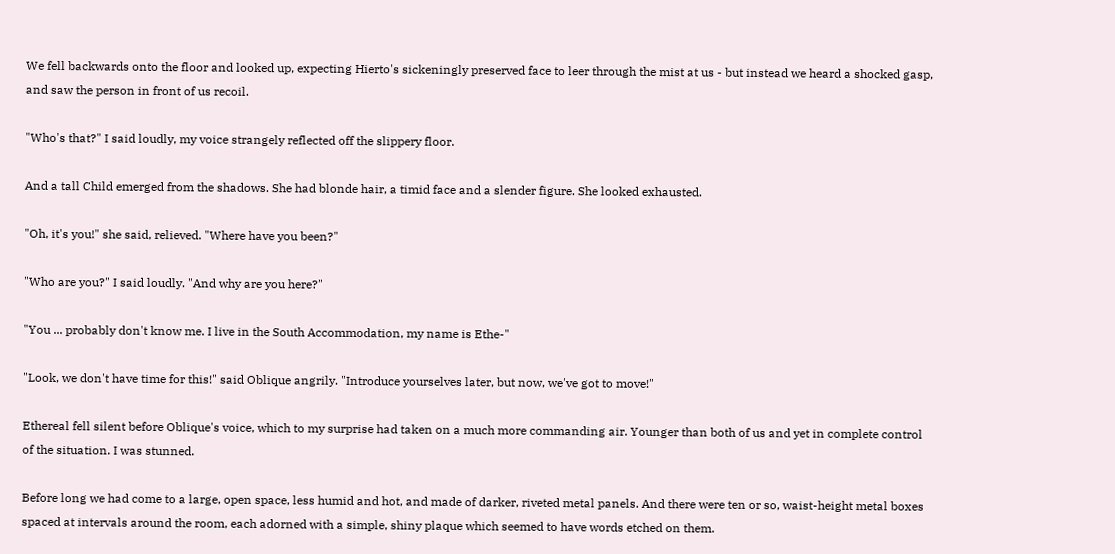We fell backwards onto the floor and looked up, expecting Hierto's sickeningly preserved face to leer through the mist at us - but instead we heard a shocked gasp, and saw the person in front of us recoil.

"Who's that?" I said loudly, my voice strangely reflected off the slippery floor.

And a tall Child emerged from the shadows. She had blonde hair, a timid face and a slender figure. She looked exhausted.

"Oh, it's you!" she said, relieved. "Where have you been?"

"Who are you?" I said loudly. "And why are you here?"

"You ... probably don't know me. I live in the South Accommodation, my name is Ethe-"

"Look, we don't have time for this!" said Oblique angrily. "Introduce yourselves later, but now, we've got to move!"

Ethereal fell silent before Oblique's voice, which to my surprise had taken on a much more commanding air. Younger than both of us and yet in complete control of the situation. I was stunned.

Before long we had come to a large, open space, less humid and hot, and made of darker, riveted metal panels. And there were ten or so, waist-height metal boxes spaced at intervals around the room, each adorned with a simple, shiny plaque which seemed to have words etched on them.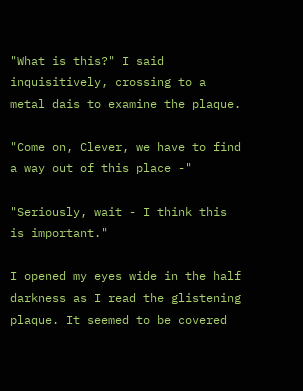"What is this?" I said inquisitively, crossing to a metal dais to examine the plaque.

"Come on, Clever, we have to find a way out of this place -"

"Seriously, wait - I think this is important."

I opened my eyes wide in the half darkness as I read the glistening plaque. It seemed to be covered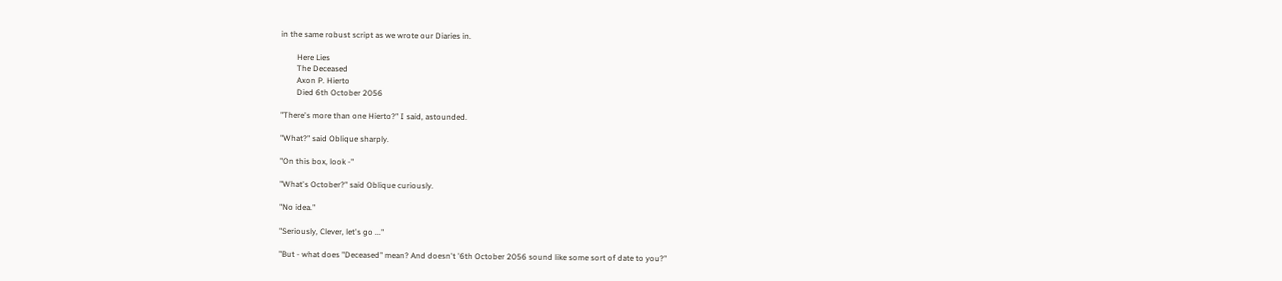in the same robust script as we wrote our Diaries in.

        Here Lies
        The Deceased
        Axon P. Hierto
        Died 6th October 2056

"There's more than one Hierto?" I said, astounded.

"What?" said Oblique sharply.

"On this box, look -"

"What's October?" said Oblique curiously.

"No idea."

"Seriously, Clever, let's go ..."

"But - what does "Deceased" mean? And doesn't '6th October 2056 sound like some sort of date to you?"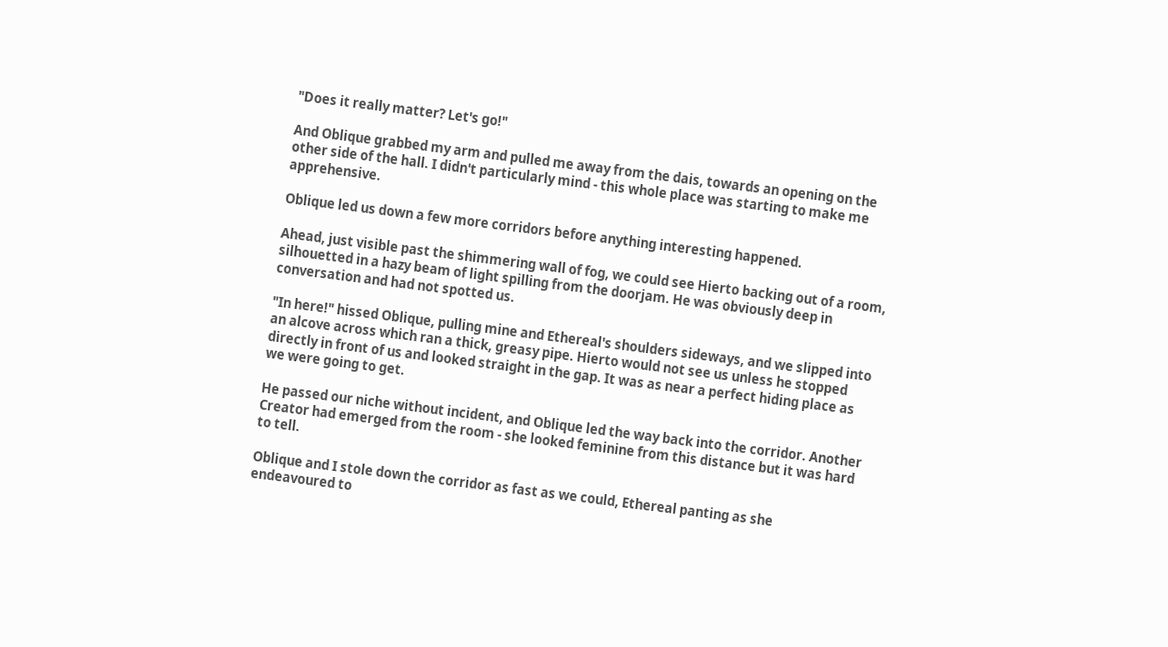"Does it really matter? Let's go!"

And Oblique grabbed my arm and pulled me away from the dais, towards an opening on the other side of the hall. I didn't particularly mind - this whole place was starting to make me apprehensive.

Oblique led us down a few more corridors before anything interesting happened.

Ahead, just visible past the shimmering wall of fog, we could see Hierto backing out of a room, silhouetted in a hazy beam of light spilling from the doorjam. He was obviously deep in conversation and had not spotted us.

"In here!" hissed Oblique, pulling mine and Ethereal's shoulders sideways, and we slipped into an alcove across which ran a thick, greasy pipe. Hierto would not see us unless he stopped directly in front of us and looked straight in the gap. It was as near a perfect hiding place as we were going to get.

He passed our niche without incident, and Oblique led the way back into the corridor. Another Creator had emerged from the room - she looked feminine from this distance but it was hard to tell.

Oblique and I stole down the corridor as fast as we could, Ethereal panting as she endeavoured to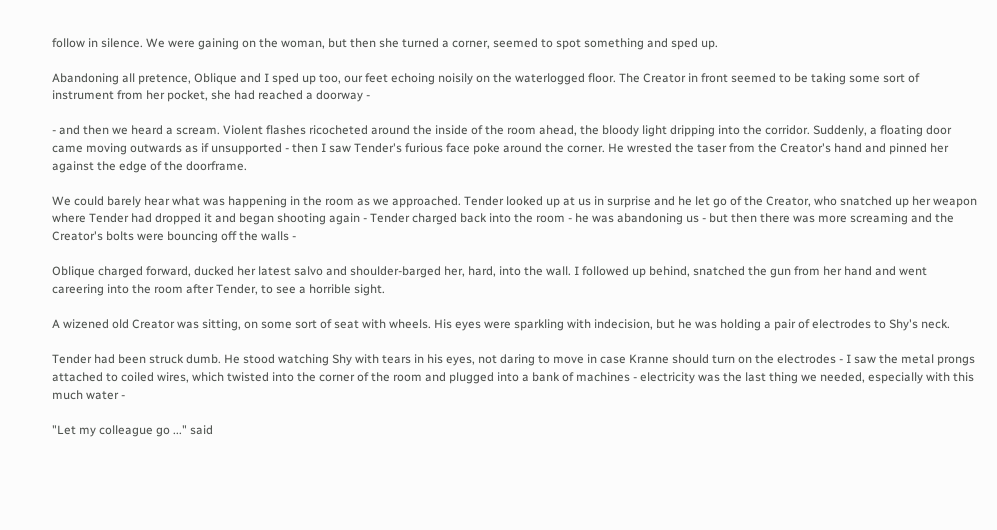follow in silence. We were gaining on the woman, but then she turned a corner, seemed to spot something and sped up.

Abandoning all pretence, Oblique and I sped up too, our feet echoing noisily on the waterlogged floor. The Creator in front seemed to be taking some sort of instrument from her pocket, she had reached a doorway -

- and then we heard a scream. Violent flashes ricocheted around the inside of the room ahead, the bloody light dripping into the corridor. Suddenly, a floating door came moving outwards as if unsupported - then I saw Tender's furious face poke around the corner. He wrested the taser from the Creator's hand and pinned her against the edge of the doorframe.

We could barely hear what was happening in the room as we approached. Tender looked up at us in surprise and he let go of the Creator, who snatched up her weapon where Tender had dropped it and began shooting again - Tender charged back into the room - he was abandoning us - but then there was more screaming and the Creator's bolts were bouncing off the walls -

Oblique charged forward, ducked her latest salvo and shoulder-barged her, hard, into the wall. I followed up behind, snatched the gun from her hand and went careering into the room after Tender, to see a horrible sight.

A wizened old Creator was sitting, on some sort of seat with wheels. His eyes were sparkling with indecision, but he was holding a pair of electrodes to Shy's neck.

Tender had been struck dumb. He stood watching Shy with tears in his eyes, not daring to move in case Kranne should turn on the electrodes - I saw the metal prongs attached to coiled wires, which twisted into the corner of the room and plugged into a bank of machines - electricity was the last thing we needed, especially with this much water -

"Let my colleague go ..." said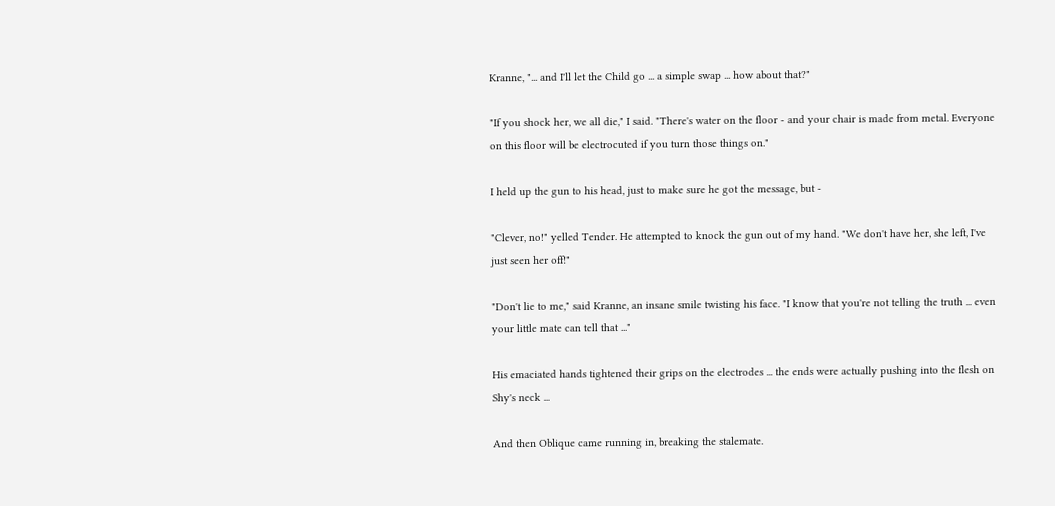Kranne, "... and I'll let the Child go ... a simple swap ... how about that?"

"If you shock her, we all die," I said. "There's water on the floor - and your chair is made from metal. Everyone on this floor will be electrocuted if you turn those things on."

I held up the gun to his head, just to make sure he got the message, but -

"Clever, no!" yelled Tender. He attempted to knock the gun out of my hand. "We don't have her, she left, I've just seen her off!"

"Don't lie to me," said Kranne, an insane smile twisting his face. "I know that you're not telling the truth ... even your little mate can tell that ..."

His emaciated hands tightened their grips on the electrodes ... the ends were actually pushing into the flesh on Shy's neck ...

And then Oblique came running in, breaking the stalemate.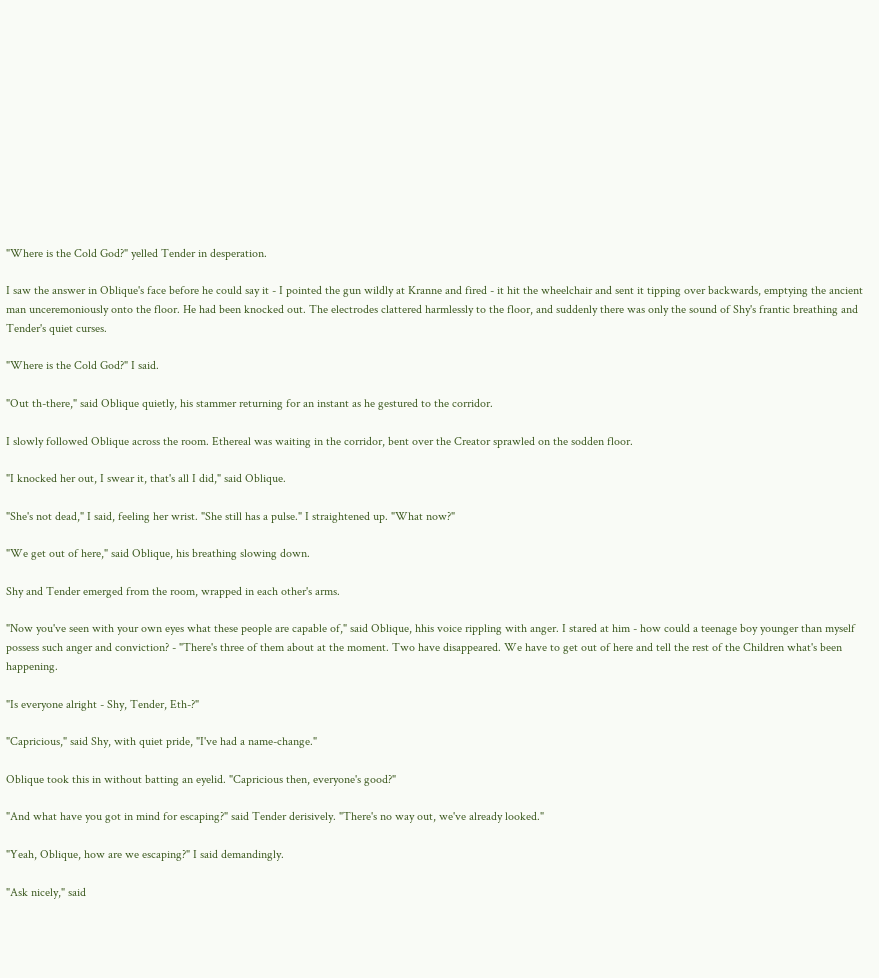"Where is the Cold God?" yelled Tender in desperation.

I saw the answer in Oblique's face before he could say it - I pointed the gun wildly at Kranne and fired - it hit the wheelchair and sent it tipping over backwards, emptying the ancient man unceremoniously onto the floor. He had been knocked out. The electrodes clattered harmlessly to the floor, and suddenly there was only the sound of Shy's frantic breathing and Tender's quiet curses.

"Where is the Cold God?" I said.

"Out th-there," said Oblique quietly, his stammer returning for an instant as he gestured to the corridor.

I slowly followed Oblique across the room. Ethereal was waiting in the corridor, bent over the Creator sprawled on the sodden floor.

"I knocked her out, I swear it, that's all I did," said Oblique.

"She's not dead," I said, feeling her wrist. "She still has a pulse." I straightened up. "What now?"

"We get out of here," said Oblique, his breathing slowing down.

Shy and Tender emerged from the room, wrapped in each other's arms.

"Now you've seen with your own eyes what these people are capable of," said Oblique, hhis voice rippling with anger. I stared at him - how could a teenage boy younger than myself possess such anger and conviction? - "There's three of them about at the moment. Two have disappeared. We have to get out of here and tell the rest of the Children what's been happening.

"Is everyone alright - Shy, Tender, Eth-?"

"Capricious," said Shy, with quiet pride, "I've had a name-change."

Oblique took this in without batting an eyelid. "Capricious then, everyone's good?"

"And what have you got in mind for escaping?" said Tender derisively. "There's no way out, we've already looked."

"Yeah, Oblique, how are we escaping?" I said demandingly.

"Ask nicely," said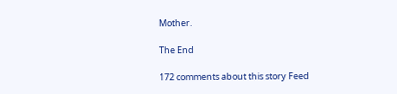Mother.

The End

172 comments about this story Feed